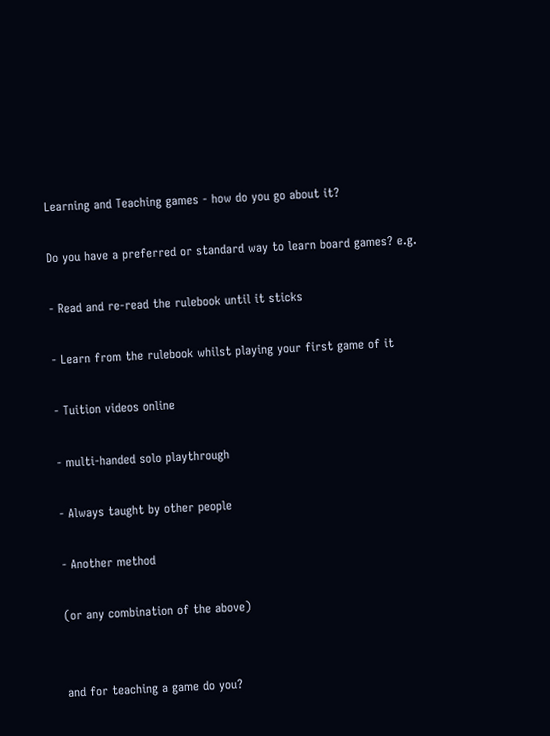Learning and Teaching games - how do you go about it?

Do you have a preferred or standard way to learn board games? e.g.

- Read and re-read the rulebook until it sticks

- Learn from the rulebook whilst playing your first game of it

- Tuition videos online

- multi-handed solo playthrough

- Always taught by other people

- Another method

(or any combination of the above)


and for teaching a game do you?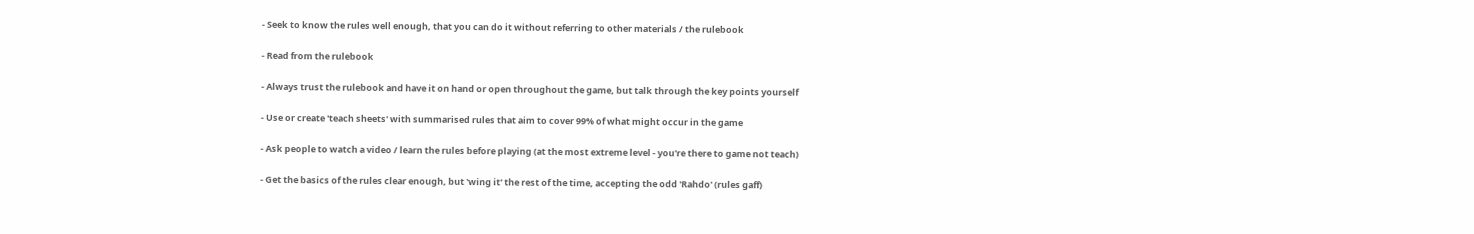- Seek to know the rules well enough, that you can do it without referring to other materials / the rulebook

- Read from the rulebook

- Always trust the rulebook and have it on hand or open throughout the game, but talk through the key points yourself

- Use or create 'teach sheets' with summarised rules that aim to cover 99% of what might occur in the game

- Ask people to watch a video / learn the rules before playing (at the most extreme level - you're there to game not teach)

- Get the basics of the rules clear enough, but 'wing it' the rest of the time, accepting the odd 'Rahdo' (rules gaff)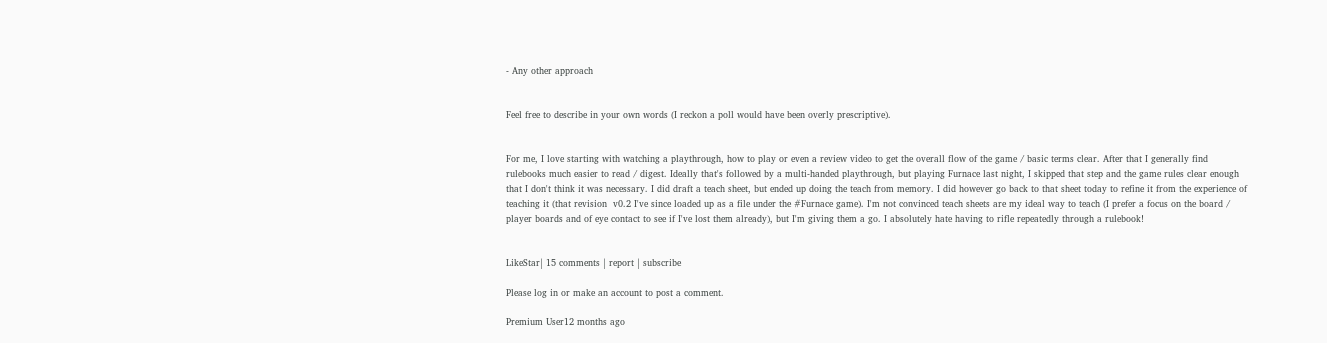- Any other approach


Feel free to describe in your own words (I reckon a poll would have been overly prescriptive).


For me, I love starting with watching a playthrough, how to play or even a review video to get the overall flow of the game / basic terms clear. After that I generally find rulebooks much easier to read / digest. Ideally that's followed by a multi-handed playthrough, but playing Furnace last night, I skipped that step and the game rules clear enough that I don't think it was necessary. I did draft a teach sheet, but ended up doing the teach from memory. I did however go back to that sheet today to refine it from the experience of teaching it (that revision  v0.2 I've since loaded up as a file under the #Furnace game). I'm not convinced teach sheets are my ideal way to teach (I prefer a focus on the board / player boards and of eye contact to see if I've lost them already), but I'm giving them a go. I absolutely hate having to rifle repeatedly through a rulebook!


LikeStar| 15 comments | report | subscribe

Please log in or make an account to post a comment.

Premium User12 months ago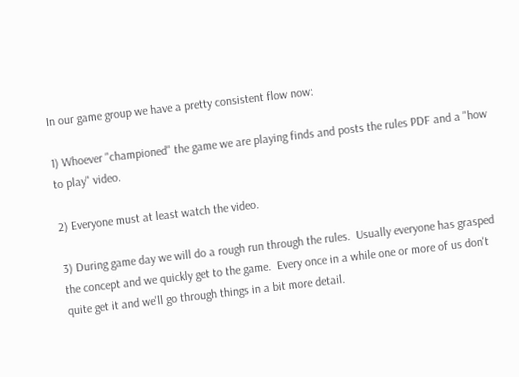In our game group we have a pretty consistent flow now:

1) Whoever "championed" the game we are playing finds and posts the rules PDF and a "how to play" video.

2) Everyone must at least watch the video.

3) During game day we will do a rough run through the rules.  Usually everyone has grasped the concept and we quickly get to the game.  Every once in a while one or more of us don't quite get it and we'll go through things in a bit more detail.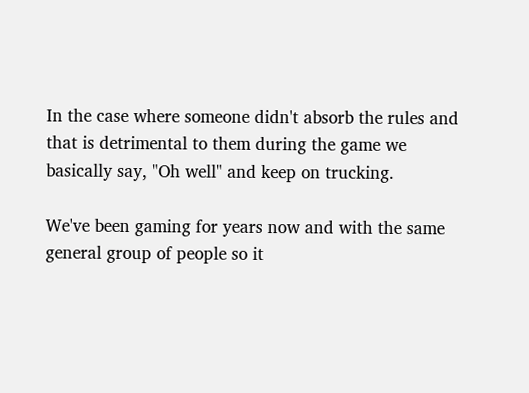In the case where someone didn't absorb the rules and that is detrimental to them during the game we basically say, "Oh well" and keep on trucking.

We've been gaming for years now and with the same general group of people so it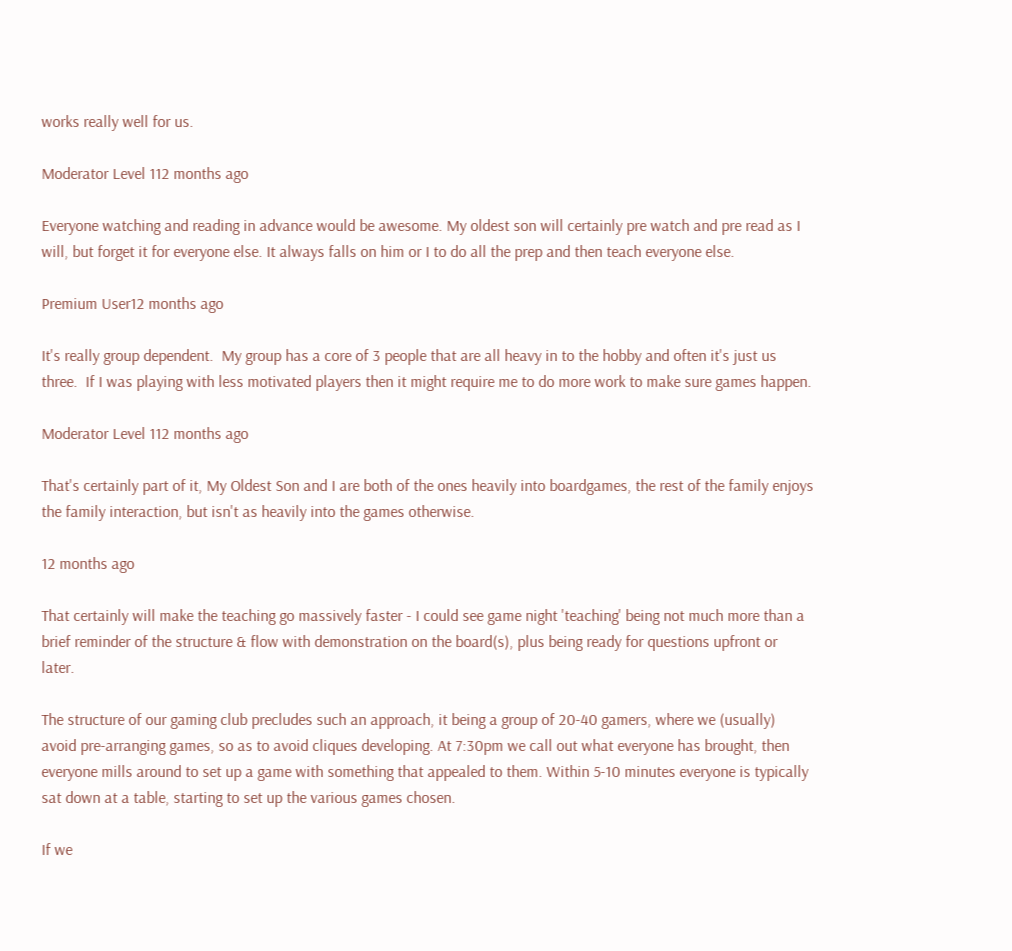works really well for us.

Moderator Level 112 months ago

Everyone watching and reading in advance would be awesome. My oldest son will certainly pre watch and pre read as I will, but forget it for everyone else. It always falls on him or I to do all the prep and then teach everyone else.

Premium User12 months ago

It's really group dependent.  My group has a core of 3 people that are all heavy in to the hobby and often it's just us three.  If I was playing with less motivated players then it might require me to do more work to make sure games happen.

Moderator Level 112 months ago

That's certainly part of it, My Oldest Son and I are both of the ones heavily into boardgames, the rest of the family enjoys the family interaction, but isn't as heavily into the games otherwise.

12 months ago

That certainly will make the teaching go massively faster - I could see game night 'teaching' being not much more than a brief reminder of the structure & flow with demonstration on the board(s), plus being ready for questions upfront or later.

The structure of our gaming club precludes such an approach, it being a group of 20-40 gamers, where we (usually) avoid pre-arranging games, so as to avoid cliques developing. At 7:30pm we call out what everyone has brought, then everyone mills around to set up a game with something that appealed to them. Within 5-10 minutes everyone is typically sat down at a table, starting to set up the various games chosen.

If we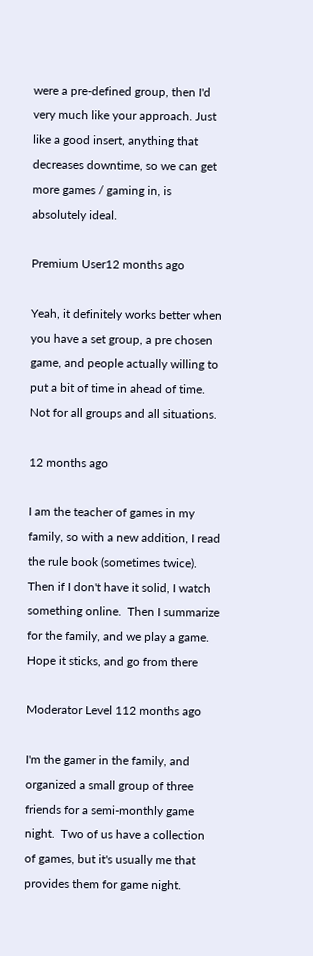were a pre-defined group, then I'd very much like your approach. Just like a good insert, anything that decreases downtime, so we can get more games / gaming in, is absolutely ideal.

Premium User12 months ago

Yeah, it definitely works better when you have a set group, a pre chosen game, and people actually willing to put a bit of time in ahead of time.  Not for all groups and all situations.

12 months ago

I am the teacher of games in my family, so with a new addition, I read the rule book (sometimes twice).  Then if I don't have it solid, I watch something online.  Then I summarize for the family, and we play a game.  Hope it sticks, and go from there

Moderator Level 112 months ago

I'm the gamer in the family, and organized a small group of three friends for a semi-monthly game night.  Two of us have a collection of games, but it's usually me that provides them for game night.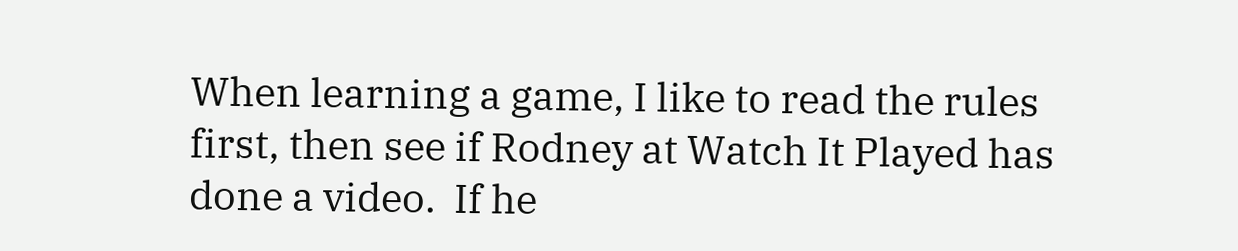When learning a game, I like to read the rules first, then see if Rodney at Watch It Played has done a video.  If he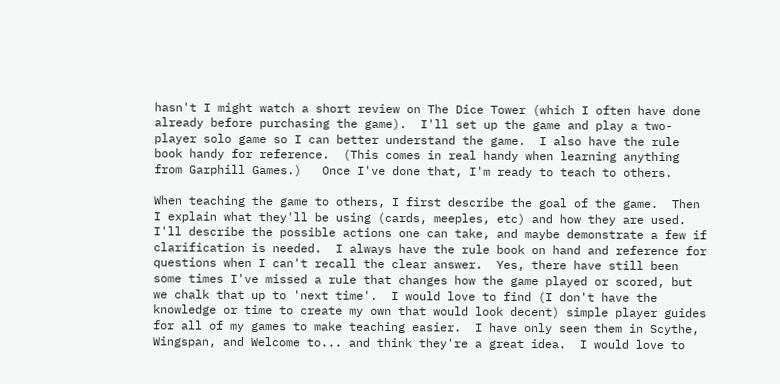hasn't I might watch a short review on The Dice Tower (which I often have done already before purchasing the game).  I'll set up the game and play a two-player solo game so I can better understand the game.  I also have the rule book handy for reference.  (This comes in real handy when learning anything from Garphill Games.)   Once I've done that, I'm ready to teach to others.

When teaching the game to others, I first describe the goal of the game.  Then I explain what they'll be using (cards, meeples, etc) and how they are used.  I'll describe the possible actions one can take, and maybe demonstrate a few if clarification is needed.  I always have the rule book on hand and reference for questions when I can't recall the clear answer.  Yes, there have still been some times I've missed a rule that changes how the game played or scored, but we chalk that up to 'next time'.  I would love to find (I don't have the knowledge or time to create my own that would look decent) simple player guides for all of my games to make teaching easier.  I have only seen them in Scythe, Wingspan, and Welcome to... and think they're a great idea.  I would love to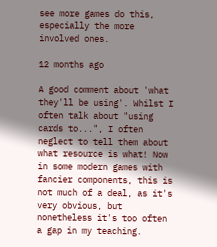see more games do this, especially the more involved ones.

12 months ago

A good comment about 'what they'll be using'. Whilst I often talk about "using cards to...", I often neglect to tell them about what resource is what! Now in some modern games with fancier components, this is not much of a deal, as it's very obvious, but nonetheless it's too often a gap in my teaching.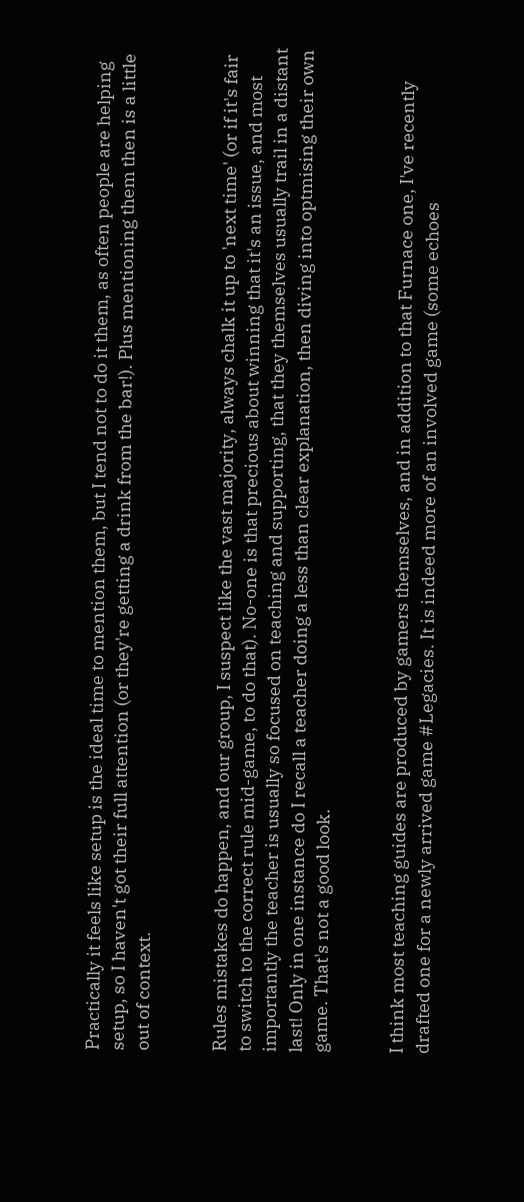Practically it feels like setup is the ideal time to mention them, but I tend not to do it them, as often people are helping setup, so I haven't got their full attention (or they're getting a drink from the bar!). Plus mentioning them then is a little out of context.


Rules mistakes do happen, and our group, I suspect like the vast majority, always chalk it up to 'next time' (or if it's fair to switch to the correct rule mid-game, to do that). No-one is that precious about winning that it's an issue, and most importantly the teacher is usually so focused on teaching and supporting, that they themselves usually trail in a distant last! Only in one instance do I recall a teacher doing a less than clear explanation, then diving into optmising their own game. That's not a good look.


I think most teaching guides are produced by gamers themselves, and in addition to that Furnace one, I've recently drafted one for a newly arrived game #Legacies. It is indeed more of an involved game (some echoes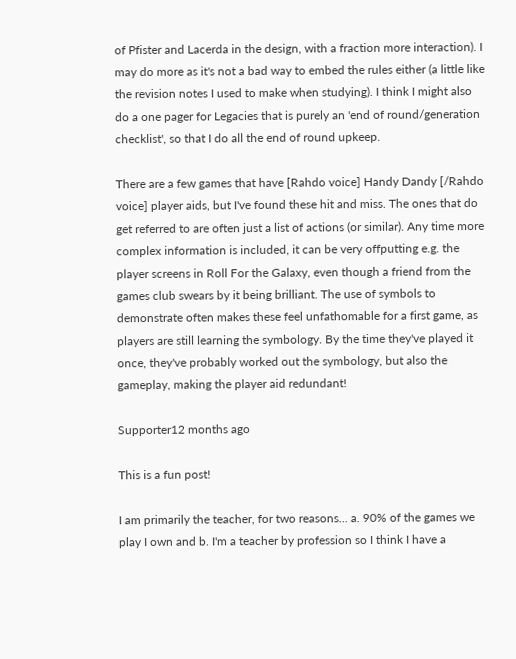of Pfister and Lacerda in the design, with a fraction more interaction). I may do more as it's not a bad way to embed the rules either (a little like the revision notes I used to make when studying). I think I might also do a one pager for Legacies that is purely an 'end of round/generation checklist', so that I do all the end of round upkeep.

There are a few games that have [Rahdo voice] Handy Dandy [/Rahdo voice] player aids, but I've found these hit and miss. The ones that do get referred to are often just a list of actions (or similar). Any time more complex information is included, it can be very offputting e.g. the player screens in Roll For the Galaxy, even though a friend from the games club swears by it being brilliant. The use of symbols to demonstrate often makes these feel unfathomable for a first game, as players are still learning the symbology. By the time they've played it once, they've probably worked out the symbology, but also the gameplay, making the player aid redundant!

Supporter12 months ago

This is a fun post!

I am primarily the teacher, for two reasons... a. 90% of the games we play I own and b. I'm a teacher by profession so I think I have a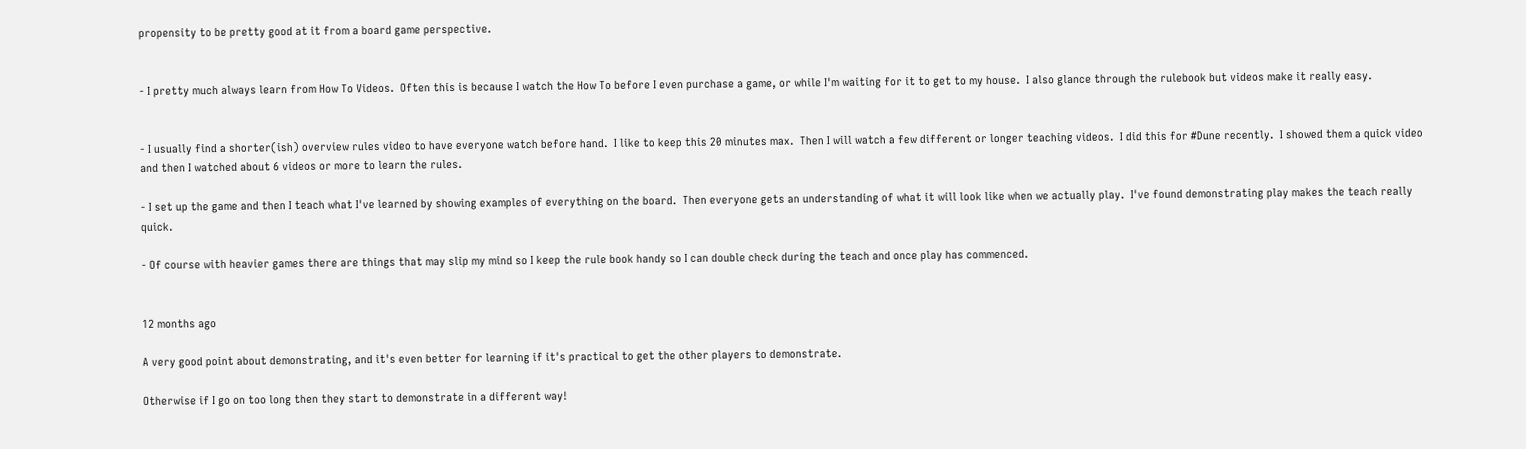propensity to be pretty good at it from a board game perspective.


- I pretty much always learn from How To Videos.  Often this is because I watch the How To before I even purchase a game, or while I'm waiting for it to get to my house.  I also glance through the rulebook but videos make it really easy.


- I usually find a shorter(ish) overview rules video to have everyone watch before hand.  I like to keep this 20 minutes max.  Then I will watch a few different or longer teaching videos.  I did this for #Dune recently.  I showed them a quick video and then I watched about 6 videos or more to learn the rules.

- I set up the game and then I teach what I've learned by showing examples of everything on the board.  Then everyone gets an understanding of what it will look like when we actually play.  I've found demonstrating play makes the teach really quick.

- Of course with heavier games there are things that may slip my mind so I keep the rule book handy so I can double check during the teach and once play has commenced.


12 months ago

A very good point about demonstrating, and it's even better for learning if it's practical to get the other players to demonstrate.

Otherwise if I go on too long then they start to demonstrate in a different way!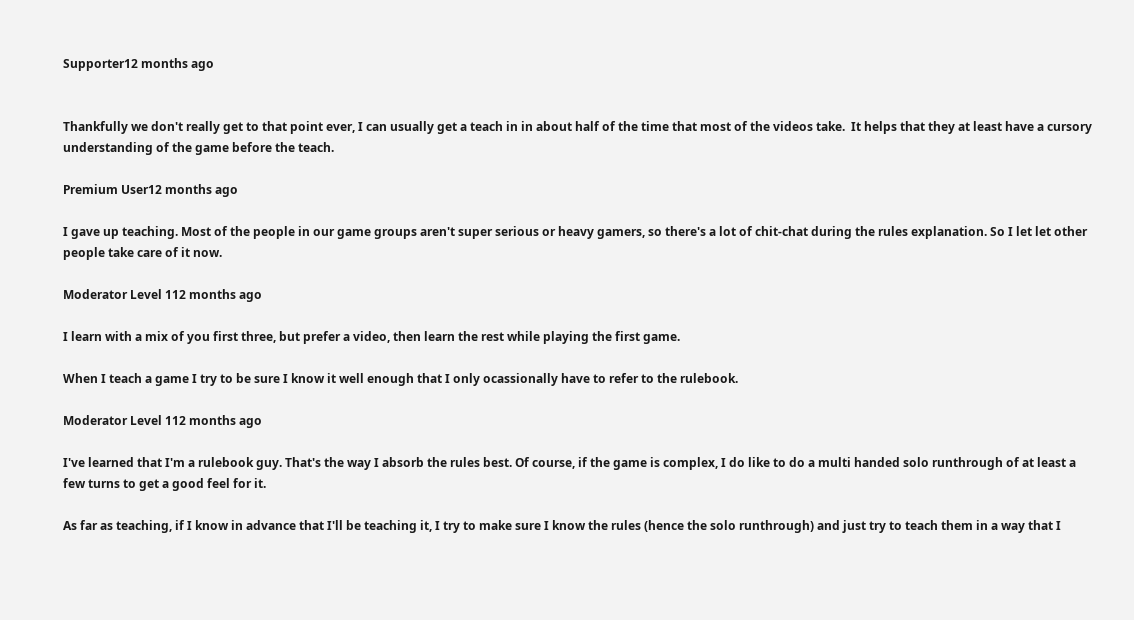Supporter12 months ago


Thankfully we don't really get to that point ever, I can usually get a teach in in about half of the time that most of the videos take.  It helps that they at least have a cursory understanding of the game before the teach.

Premium User12 months ago

I gave up teaching. Most of the people in our game groups aren't super serious or heavy gamers, so there's a lot of chit-chat during the rules explanation. So I let let other people take care of it now.

Moderator Level 112 months ago

I learn with a mix of you first three, but prefer a video, then learn the rest while playing the first game.

When I teach a game I try to be sure I know it well enough that I only ocassionally have to refer to the rulebook.

Moderator Level 112 months ago

I've learned that I'm a rulebook guy. That's the way I absorb the rules best. Of course, if the game is complex, I do like to do a multi handed solo runthrough of at least a few turns to get a good feel for it.

As far as teaching, if I know in advance that I'll be teaching it, I try to make sure I know the rules (hence the solo runthrough) and just try to teach them in a way that I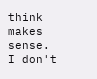think makes sense. I don't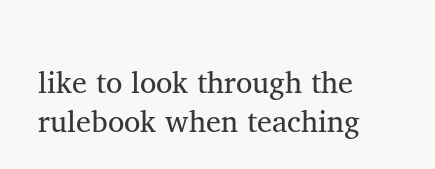like to look through the rulebook when teaching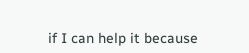if I can help it because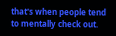that's when people tend to mentally check out.